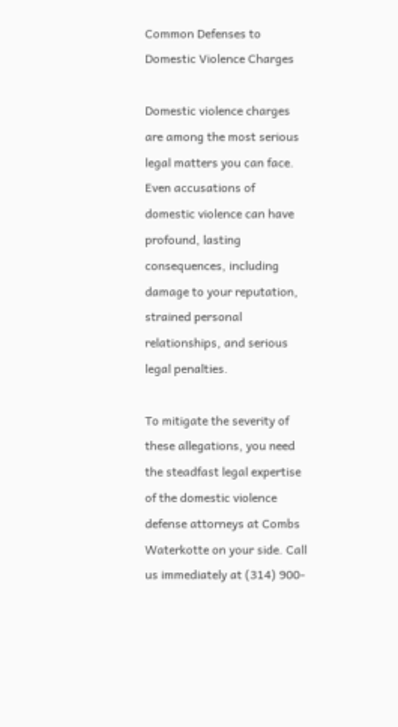Common Defenses to Domestic Violence Charges

Domestic violence charges are among the most serious legal matters you can face. Even accusations of domestic violence can have profound, lasting consequences, including damage to your reputation, strained personal relationships, and serious legal penalties.

To mitigate the severity of these allegations, you need the steadfast legal expertise of the domestic violence defense attorneys at Combs Waterkotte on your side. Call us immediately at (314) 900-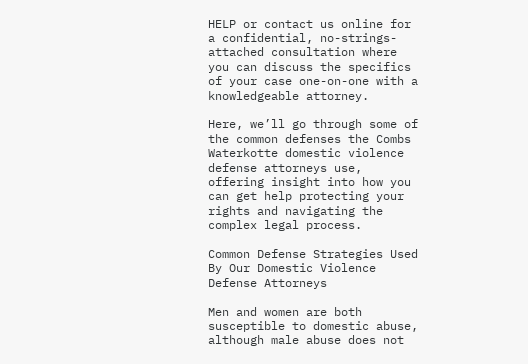HELP or contact us online for a confidential, no-strings-attached consultation where you can discuss the specifics of your case one-on-one with a knowledgeable attorney.

Here, we’ll go through some of the common defenses the Combs Waterkotte domestic violence defense attorneys use, offering insight into how you can get help protecting your rights and navigating the complex legal process.

Common Defense Strategies Used By Our Domestic Violence Defense Attorneys

Men and women are both susceptible to domestic abuse, although male abuse does not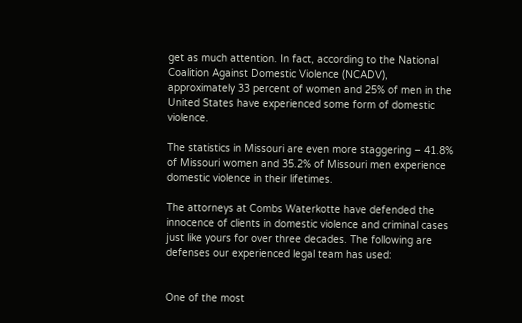get as much attention. In fact, according to the National Coalition Against Domestic Violence (NCADV), approximately 33 percent of women and 25% of men in the United States have experienced some form of domestic violence.

The statistics in Missouri are even more staggering – 41.8% of Missouri women and 35.2% of Missouri men experience domestic violence in their lifetimes.

The attorneys at Combs Waterkotte have defended the innocence of clients in domestic violence and criminal cases just like yours for over three decades. The following are defenses our experienced legal team has used:


One of the most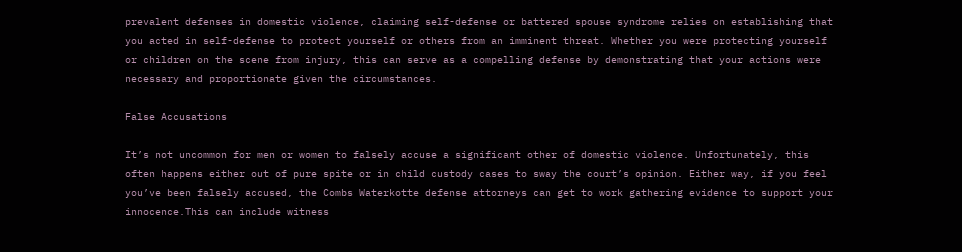prevalent defenses in domestic violence, claiming self-defense or battered spouse syndrome relies on establishing that you acted in self-defense to protect yourself or others from an imminent threat. Whether you were protecting yourself or children on the scene from injury, this can serve as a compelling defense by demonstrating that your actions were necessary and proportionate given the circumstances.

False Accusations

It’s not uncommon for men or women to falsely accuse a significant other of domestic violence. Unfortunately, this often happens either out of pure spite or in child custody cases to sway the court’s opinion. Either way, if you feel you’ve been falsely accused, the Combs Waterkotte defense attorneys can get to work gathering evidence to support your innocence.This can include witness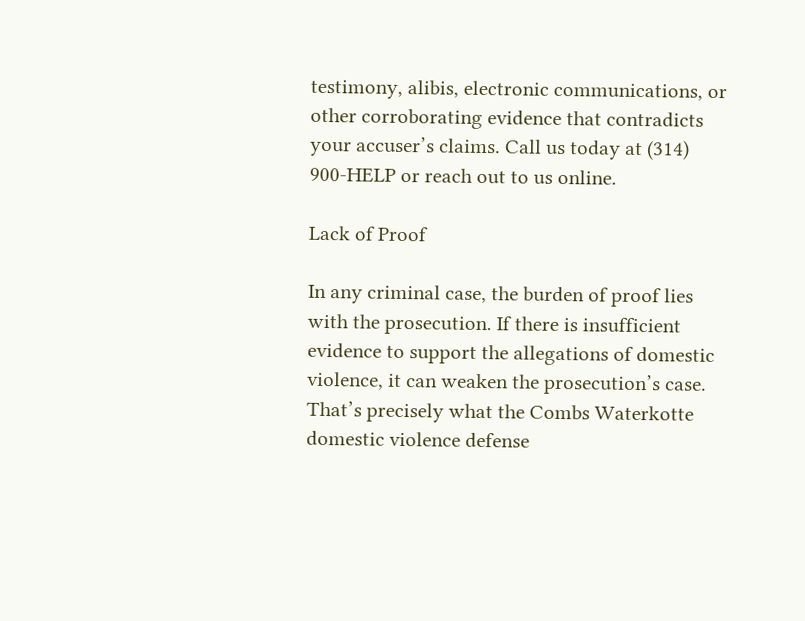testimony, alibis, electronic communications, or other corroborating evidence that contradicts your accuser’s claims. Call us today at (314) 900-HELP or reach out to us online.

Lack of Proof

In any criminal case, the burden of proof lies with the prosecution. If there is insufficient evidence to support the allegations of domestic violence, it can weaken the prosecution’s case. That’s precisely what the Combs Waterkotte domestic violence defense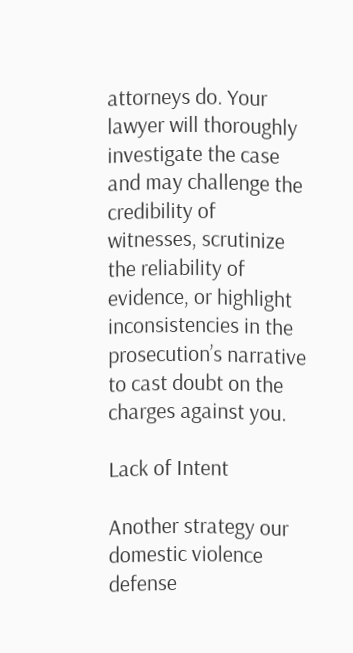attorneys do. Your lawyer will thoroughly investigate the case and may challenge the credibility of witnesses, scrutinize the reliability of evidence, or highlight inconsistencies in the prosecution’s narrative to cast doubt on the charges against you.

Lack of Intent

Another strategy our domestic violence defense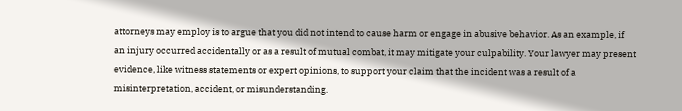attorneys may employ is to argue that you did not intend to cause harm or engage in abusive behavior. As an example, if an injury occurred accidentally or as a result of mutual combat, it may mitigate your culpability. Your lawyer may present evidence, like witness statements or expert opinions, to support your claim that the incident was a result of a misinterpretation, accident, or misunderstanding.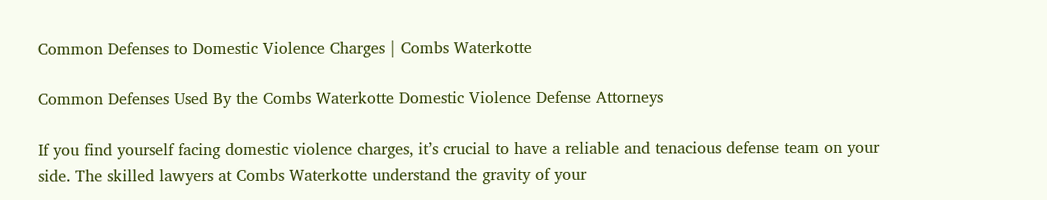Common Defenses to Domestic Violence Charges | Combs Waterkotte

Common Defenses Used By the Combs Waterkotte Domestic Violence Defense Attorneys

If you find yourself facing domestic violence charges, it’s crucial to have a reliable and tenacious defense team on your side. The skilled lawyers at Combs Waterkotte understand the gravity of your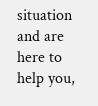situation and are here to help you,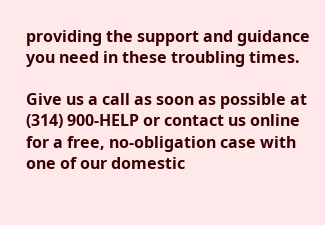providing the support and guidance you need in these troubling times.

Give us a call as soon as possible at (314) 900-HELP or contact us online for a free, no-obligation case with one of our domestic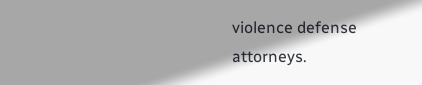violence defense attorneys.